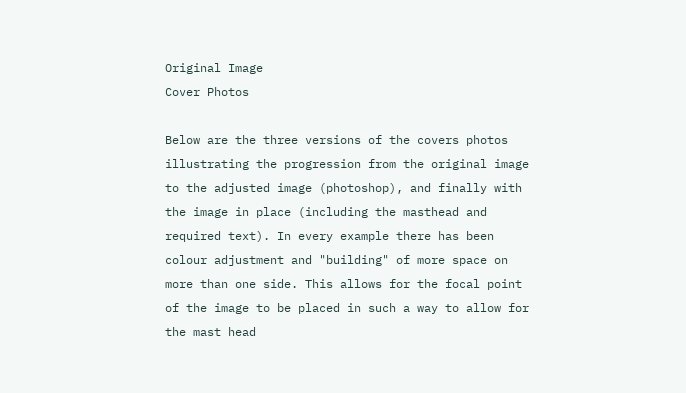Original Image
Cover Photos

Below are the three versions of the covers photos illustrating the progression from the original image to the adjusted image (photoshop), and finally with the image in place (including the masthead and required text). In every example there has been colour adjustment and "building" of more space on more than one side. This allows for the focal point of the image to be placed in such a way to allow for the mast head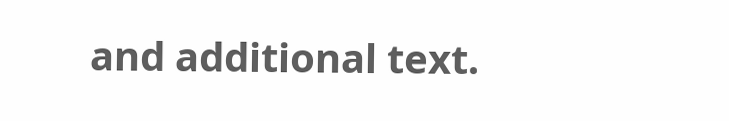and additional text.